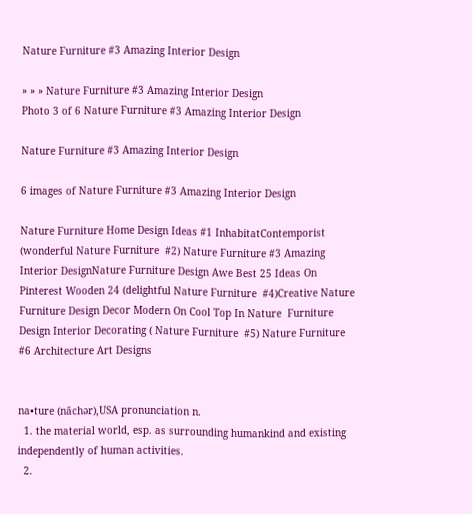Nature Furniture #3 Amazing Interior Design

» » » Nature Furniture #3 Amazing Interior Design
Photo 3 of 6 Nature Furniture #3 Amazing Interior Design

Nature Furniture #3 Amazing Interior Design

6 images of Nature Furniture #3 Amazing Interior Design

Nature Furniture Home Design Ideas #1 InhabitatContemporist (wonderful Nature Furniture  #2) Nature Furniture #3 Amazing Interior DesignNature Furniture Design Awe Best 25 Ideas On Pinterest Wooden 24 (delightful Nature Furniture  #4)Creative Nature Furniture Design Decor Modern On Cool Top In Nature  Furniture Design Interior Decorating ( Nature Furniture  #5) Nature Furniture #6 Architecture Art Designs


na•ture (nāchər),USA pronunciation n.
  1. the material world, esp. as surrounding humankind and existing independently of human activities.
  2.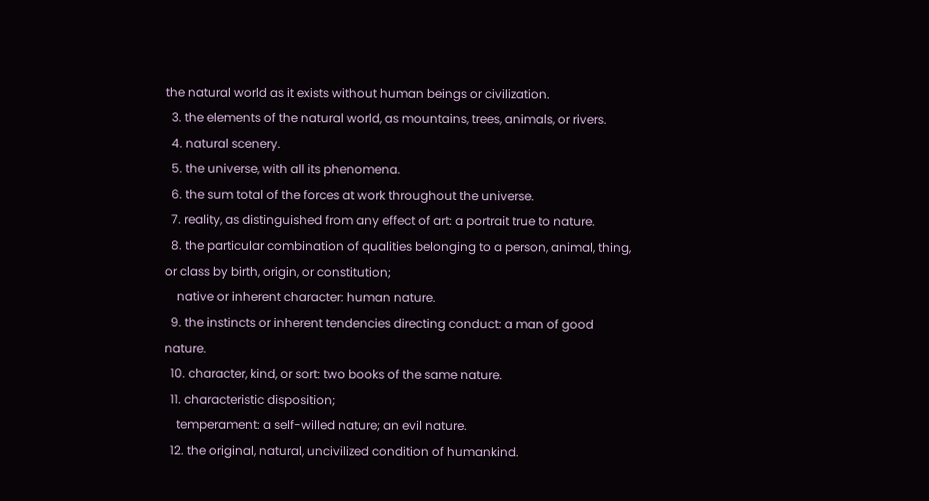the natural world as it exists without human beings or civilization.
  3. the elements of the natural world, as mountains, trees, animals, or rivers.
  4. natural scenery.
  5. the universe, with all its phenomena.
  6. the sum total of the forces at work throughout the universe.
  7. reality, as distinguished from any effect of art: a portrait true to nature.
  8. the particular combination of qualities belonging to a person, animal, thing, or class by birth, origin, or constitution;
    native or inherent character: human nature.
  9. the instincts or inherent tendencies directing conduct: a man of good nature.
  10. character, kind, or sort: two books of the same nature.
  11. characteristic disposition;
    temperament: a self-willed nature; an evil nature.
  12. the original, natural, uncivilized condition of humankind.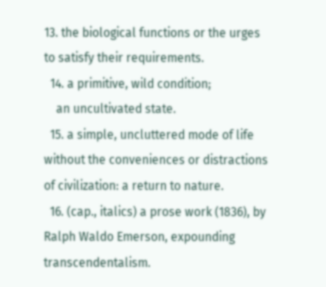13. the biological functions or the urges to satisfy their requirements.
  14. a primitive, wild condition;
    an uncultivated state.
  15. a simple, uncluttered mode of life without the conveniences or distractions of civilization: a return to nature.
  16. (cap., italics) a prose work (1836), by Ralph Waldo Emerson, expounding transcendentalism.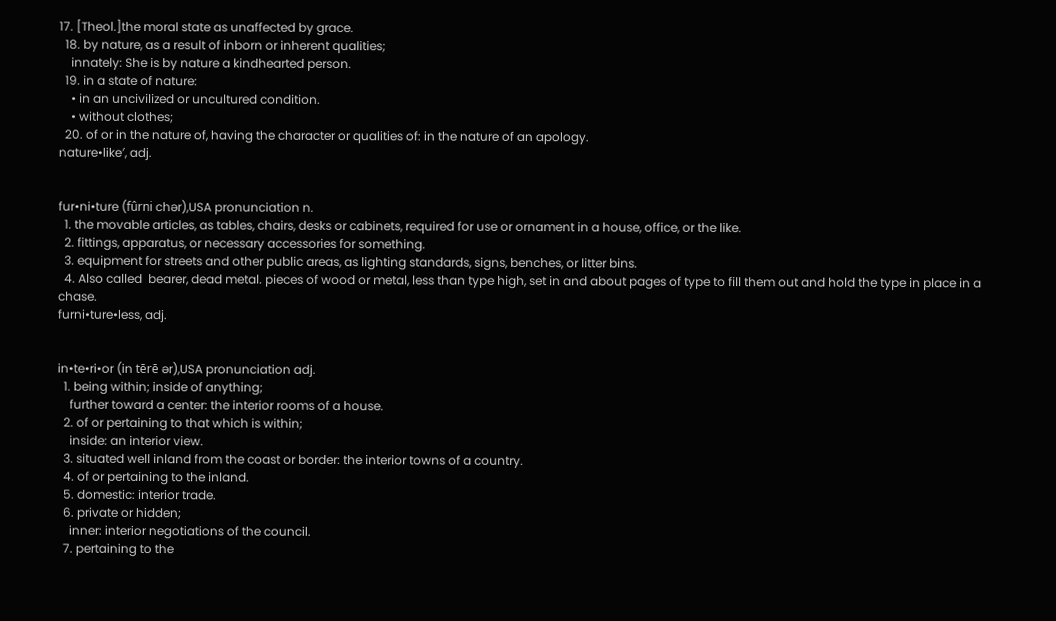17. [Theol.]the moral state as unaffected by grace.
  18. by nature, as a result of inborn or inherent qualities;
    innately: She is by nature a kindhearted person.
  19. in a state of nature:
    • in an uncivilized or uncultured condition.
    • without clothes;
  20. of or in the nature of, having the character or qualities of: in the nature of an apology.
nature•like′, adj.


fur•ni•ture (fûrni chər),USA pronunciation n.
  1. the movable articles, as tables, chairs, desks or cabinets, required for use or ornament in a house, office, or the like.
  2. fittings, apparatus, or necessary accessories for something.
  3. equipment for streets and other public areas, as lighting standards, signs, benches, or litter bins.
  4. Also called  bearer, dead metal. pieces of wood or metal, less than type high, set in and about pages of type to fill them out and hold the type in place in a chase.
furni•ture•less, adj.


in•te•ri•or (in tērē ər),USA pronunciation adj.
  1. being within; inside of anything;
    further toward a center: the interior rooms of a house.
  2. of or pertaining to that which is within;
    inside: an interior view.
  3. situated well inland from the coast or border: the interior towns of a country.
  4. of or pertaining to the inland.
  5. domestic: interior trade.
  6. private or hidden;
    inner: interior negotiations of the council.
  7. pertaining to the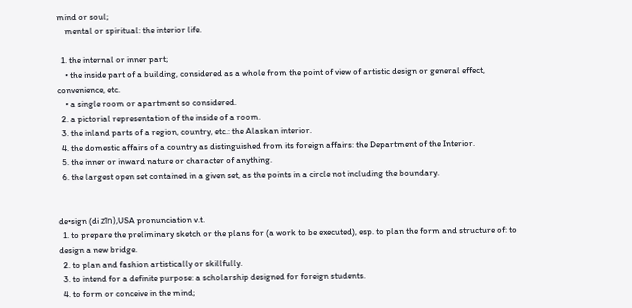mind or soul;
    mental or spiritual: the interior life.

  1. the internal or inner part;
    • the inside part of a building, considered as a whole from the point of view of artistic design or general effect, convenience, etc.
    • a single room or apartment so considered.
  2. a pictorial representation of the inside of a room.
  3. the inland parts of a region, country, etc.: the Alaskan interior.
  4. the domestic affairs of a country as distinguished from its foreign affairs: the Department of the Interior.
  5. the inner or inward nature or character of anything.
  6. the largest open set contained in a given set, as the points in a circle not including the boundary.


de•sign (di zīn),USA pronunciation v.t.
  1. to prepare the preliminary sketch or the plans for (a work to be executed), esp. to plan the form and structure of: to design a new bridge.
  2. to plan and fashion artistically or skillfully.
  3. to intend for a definite purpose: a scholarship designed for foreign students.
  4. to form or conceive in the mind;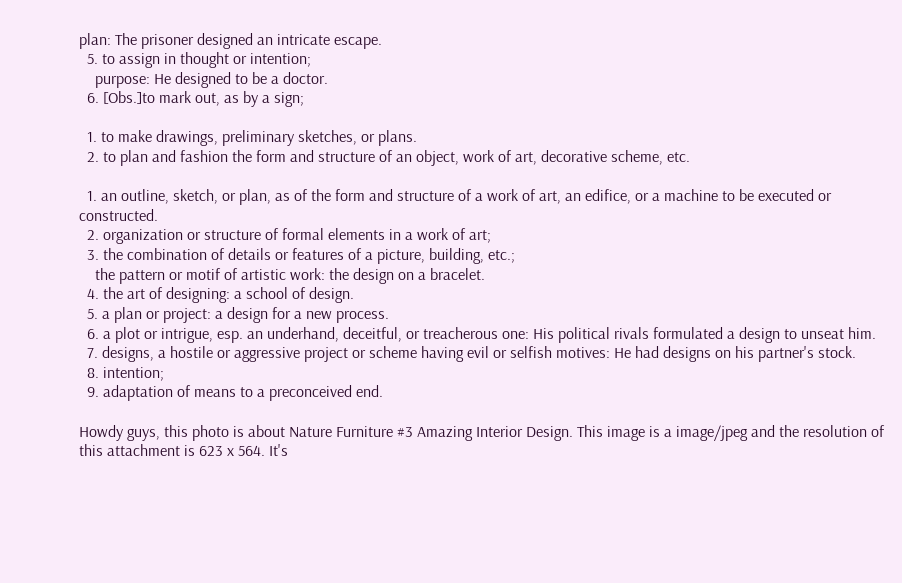plan: The prisoner designed an intricate escape.
  5. to assign in thought or intention;
    purpose: He designed to be a doctor.
  6. [Obs.]to mark out, as by a sign;

  1. to make drawings, preliminary sketches, or plans.
  2. to plan and fashion the form and structure of an object, work of art, decorative scheme, etc.

  1. an outline, sketch, or plan, as of the form and structure of a work of art, an edifice, or a machine to be executed or constructed.
  2. organization or structure of formal elements in a work of art;
  3. the combination of details or features of a picture, building, etc.;
    the pattern or motif of artistic work: the design on a bracelet.
  4. the art of designing: a school of design.
  5. a plan or project: a design for a new process.
  6. a plot or intrigue, esp. an underhand, deceitful, or treacherous one: His political rivals formulated a design to unseat him.
  7. designs, a hostile or aggressive project or scheme having evil or selfish motives: He had designs on his partner's stock.
  8. intention;
  9. adaptation of means to a preconceived end.

Howdy guys, this photo is about Nature Furniture #3 Amazing Interior Design. This image is a image/jpeg and the resolution of this attachment is 623 x 564. It's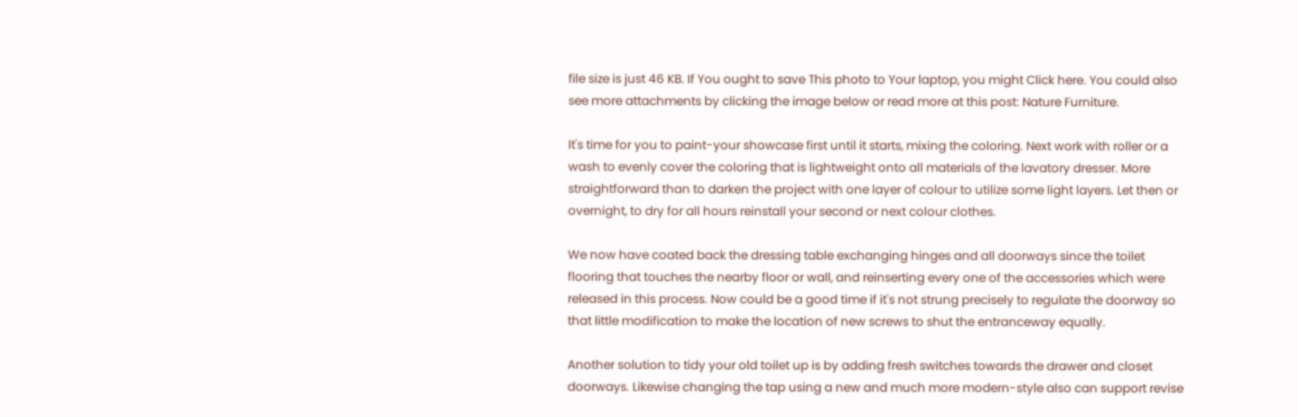file size is just 46 KB. If You ought to save This photo to Your laptop, you might Click here. You could also see more attachments by clicking the image below or read more at this post: Nature Furniture.

It's time for you to paint-your showcase first until it starts, mixing the coloring. Next work with roller or a wash to evenly cover the coloring that is lightweight onto all materials of the lavatory dresser. More straightforward than to darken the project with one layer of colour to utilize some light layers. Let then or overnight, to dry for all hours reinstall your second or next colour clothes.

We now have coated back the dressing table exchanging hinges and all doorways since the toilet flooring that touches the nearby floor or wall, and reinserting every one of the accessories which were released in this process. Now could be a good time if it's not strung precisely to regulate the doorway so that little modification to make the location of new screws to shut the entranceway equally.

Another solution to tidy your old toilet up is by adding fresh switches towards the drawer and closet doorways. Likewise changing the tap using a new and much more modern-style also can support revise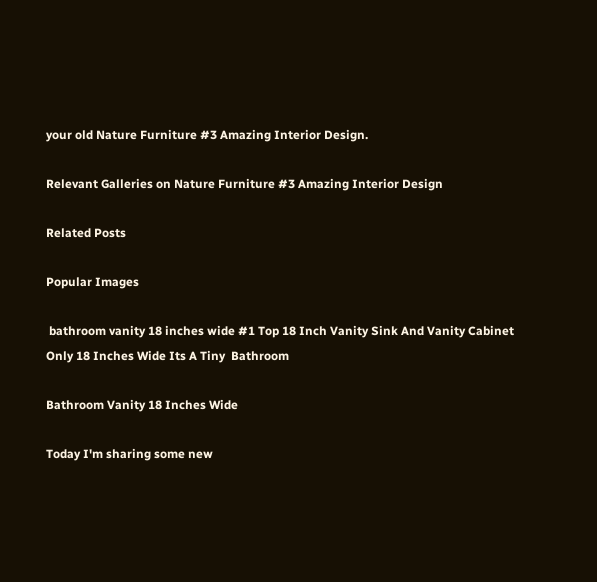your old Nature Furniture #3 Amazing Interior Design.

Relevant Galleries on Nature Furniture #3 Amazing Interior Design

Related Posts

Popular Images

 bathroom vanity 18 inches wide #1 Top 18 Inch Vanity Sink And Vanity Cabinet Only 18 Inches Wide Its A Tiny  Bathroom

Bathroom Vanity 18 Inches Wide

Today I'm sharing some new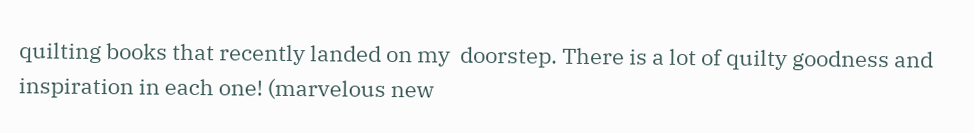quilting books that recently landed on my  doorstep. There is a lot of quilty goodness and inspiration in each one! (marvelous new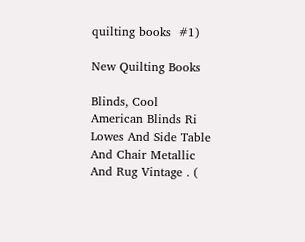quilting books  #1)

New Quilting Books

Blinds, Cool American Blinds Ri Lowes And Side Table And Chair Metallic  And Rug Vintage . (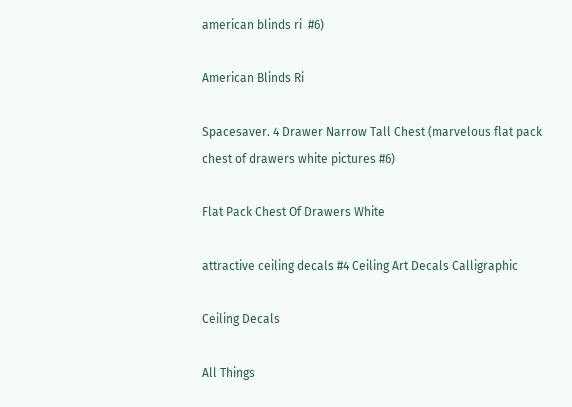american blinds ri  #6)

American Blinds Ri

Spacesaver. 4 Drawer Narrow Tall Chest (marvelous flat pack chest of drawers white pictures #6)

Flat Pack Chest Of Drawers White

attractive ceiling decals #4 Ceiling Art Decals Calligraphic

Ceiling Decals

All Things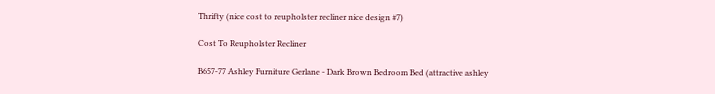Thrifty (nice cost to reupholster recliner nice design #7)

Cost To Reupholster Recliner

B657-77 Ashley Furniture Gerlane - Dark Brown Bedroom Bed (attractive ashley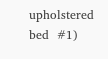upholstered bed  #1)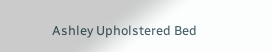Ashley Upholstered Bed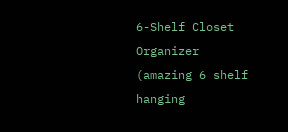6-Shelf Closet Organizer (amazing 6 shelf hanging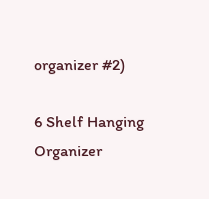organizer #2)

6 Shelf Hanging Organizer